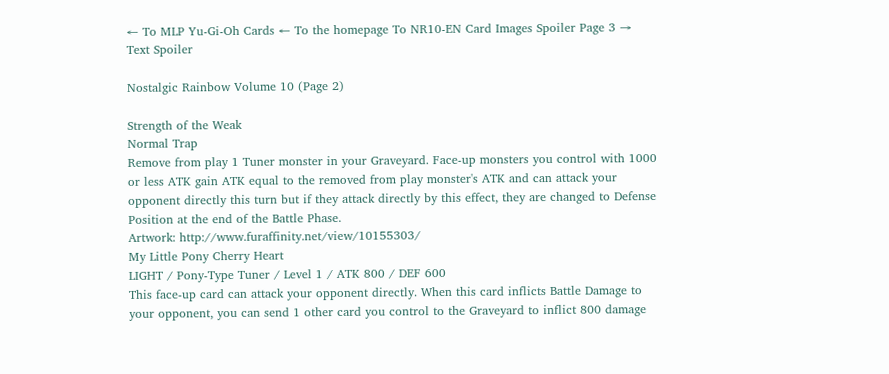← To MLP Yu-Gi-Oh Cards ← To the homepage To NR10-EN Card Images Spoiler Page 3 →
Text Spoiler

Nostalgic Rainbow Volume 10 (Page 2)

Strength of the Weak
Normal Trap
Remove from play 1 Tuner monster in your Graveyard. Face-up monsters you control with 1000 or less ATK gain ATK equal to the removed from play monster's ATK and can attack your opponent directly this turn but if they attack directly by this effect, they are changed to Defense Position at the end of the Battle Phase.
Artwork: http://www.furaffinity.net/view/10155303/
My Little Pony Cherry Heart
LIGHT / Pony-Type Tuner / Level 1 / ATK 800 / DEF 600
This face-up card can attack your opponent directly. When this card inflicts Battle Damage to your opponent, you can send 1 other card you control to the Graveyard to inflict 800 damage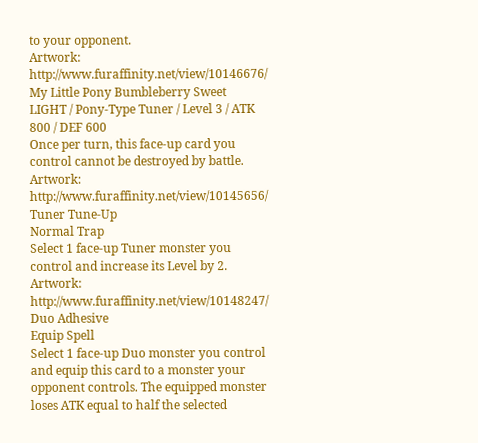to your opponent.
Artwork: http://www.furaffinity.net/view/10146676/
My Little Pony Bumbleberry Sweet
LIGHT / Pony-Type Tuner / Level 3 / ATK 800 / DEF 600
Once per turn, this face-up card you control cannot be destroyed by battle.
Artwork: http://www.furaffinity.net/view/10145656/
Tuner Tune-Up
Normal Trap
Select 1 face-up Tuner monster you control and increase its Level by 2.
Artwork: http://www.furaffinity.net/view/10148247/
Duo Adhesive
Equip Spell
Select 1 face-up Duo monster you control and equip this card to a monster your opponent controls. The equipped monster loses ATK equal to half the selected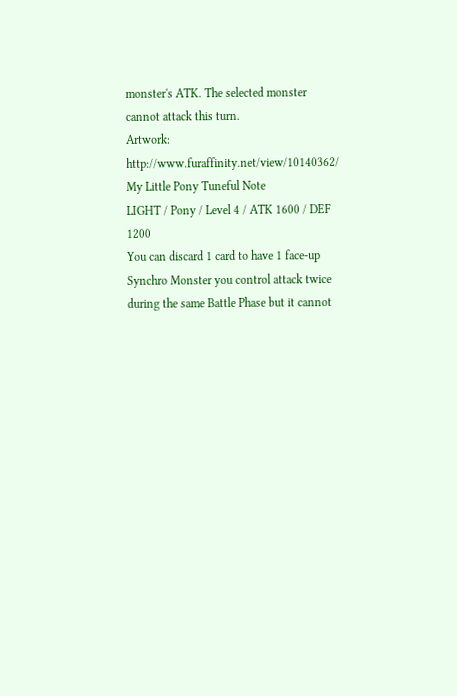monster's ATK. The selected monster cannot attack this turn.
Artwork: http://www.furaffinity.net/view/10140362/
My Little Pony Tuneful Note
LIGHT / Pony / Level 4 / ATK 1600 / DEF 1200
You can discard 1 card to have 1 face-up Synchro Monster you control attack twice during the same Battle Phase but it cannot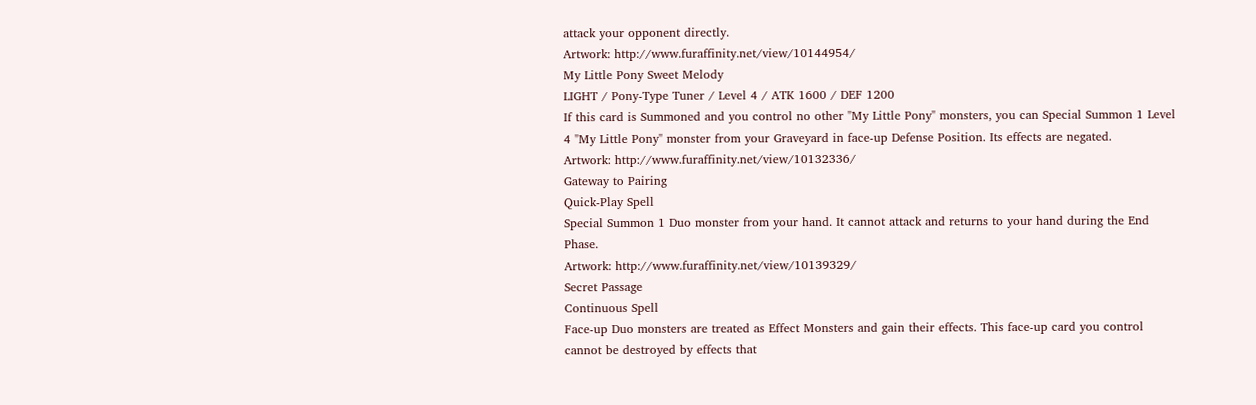attack your opponent directly.
Artwork: http://www.furaffinity.net/view/10144954/
My Little Pony Sweet Melody
LIGHT / Pony-Type Tuner / Level 4 / ATK 1600 / DEF 1200
If this card is Summoned and you control no other "My Little Pony" monsters, you can Special Summon 1 Level 4 "My Little Pony" monster from your Graveyard in face-up Defense Position. Its effects are negated.
Artwork: http://www.furaffinity.net/view/10132336/
Gateway to Pairing
Quick-Play Spell
Special Summon 1 Duo monster from your hand. It cannot attack and returns to your hand during the End Phase.
Artwork: http://www.furaffinity.net/view/10139329/
Secret Passage
Continuous Spell
Face-up Duo monsters are treated as Effect Monsters and gain their effects. This face-up card you control cannot be destroyed by effects that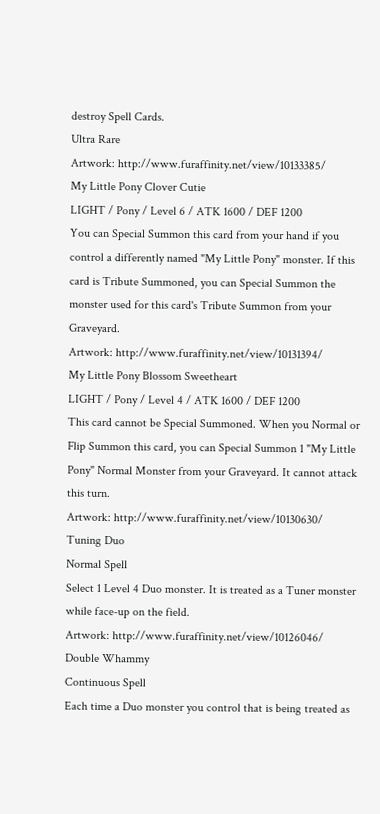destroy Spell Cards.
Ultra Rare
Artwork: http://www.furaffinity.net/view/10133385/
My Little Pony Clover Cutie
LIGHT / Pony / Level 6 / ATK 1600 / DEF 1200
You can Special Summon this card from your hand if you control a differently named "My Little Pony" monster. If this card is Tribute Summoned, you can Special Summon the monster used for this card's Tribute Summon from your Graveyard.
Artwork: http://www.furaffinity.net/view/10131394/
My Little Pony Blossom Sweetheart
LIGHT / Pony / Level 4 / ATK 1600 / DEF 1200
This card cannot be Special Summoned. When you Normal or Flip Summon this card, you can Special Summon 1 "My Little Pony" Normal Monster from your Graveyard. It cannot attack this turn.
Artwork: http://www.furaffinity.net/view/10130630/
Tuning Duo
Normal Spell
Select 1 Level 4 Duo monster. It is treated as a Tuner monster while face-up on the field.
Artwork: http://www.furaffinity.net/view/10126046/
Double Whammy
Continuous Spell
Each time a Duo monster you control that is being treated as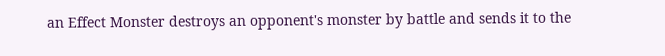an Effect Monster destroys an opponent's monster by battle and sends it to the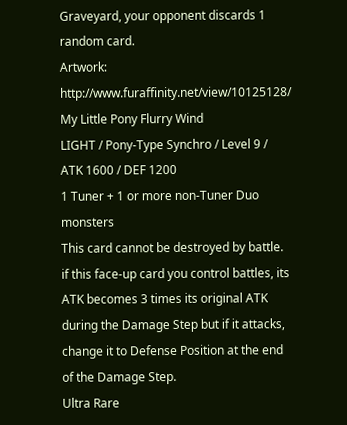Graveyard, your opponent discards 1 random card.
Artwork: http://www.furaffinity.net/view/10125128/
My Little Pony Flurry Wind
LIGHT / Pony-Type Synchro / Level 9 / ATK 1600 / DEF 1200
1 Tuner + 1 or more non-Tuner Duo monsters
This card cannot be destroyed by battle. if this face-up card you control battles, its ATK becomes 3 times its original ATK during the Damage Step but if it attacks, change it to Defense Position at the end of the Damage Step.
Ultra Rare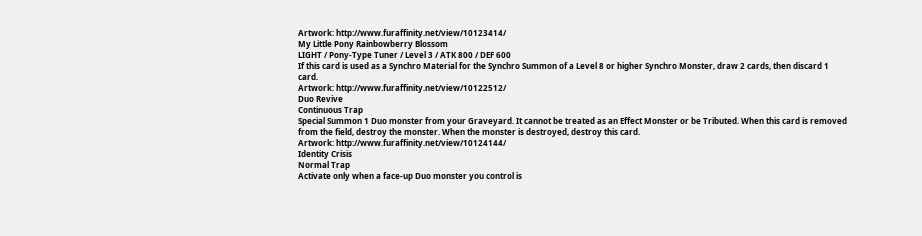Artwork: http://www.furaffinity.net/view/10123414/
My Little Pony Rainbowberry Blossom
LIGHT / Pony-Type Tuner / Level 3 / ATK 800 / DEF 600
If this card is used as a Synchro Material for the Synchro Summon of a Level 8 or higher Synchro Monster, draw 2 cards, then discard 1 card.
Artwork: http://www.furaffinity.net/view/10122512/
Duo Revive
Continuous Trap
Special Summon 1 Duo monster from your Graveyard. It cannot be treated as an Effect Monster or be Tributed. When this card is removed from the field, destroy the monster. When the monster is destroyed, destroy this card.
Artwork: http://www.furaffinity.net/view/10124144/
Identity Crisis
Normal Trap
Activate only when a face-up Duo monster you control is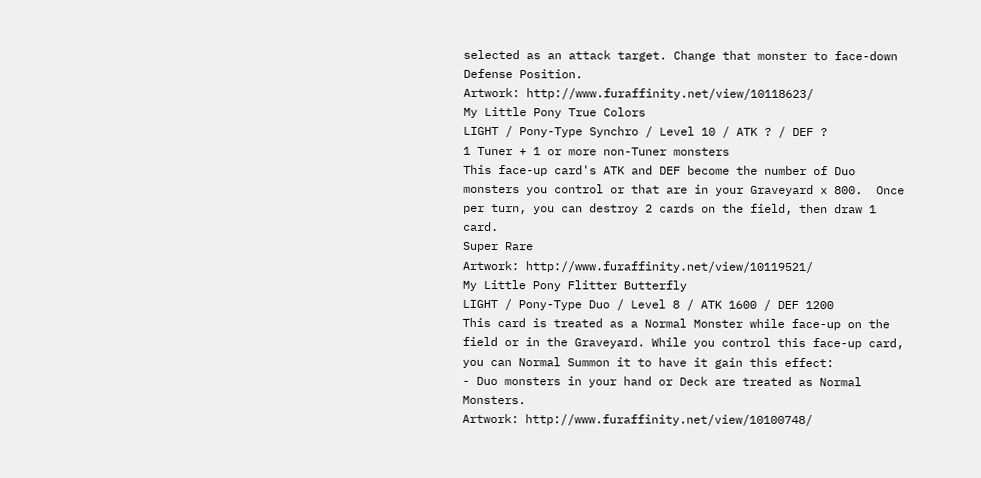selected as an attack target. Change that monster to face-down Defense Position.
Artwork: http://www.furaffinity.net/view/10118623/
My Little Pony True Colors
LIGHT / Pony-Type Synchro / Level 10 / ATK ? / DEF ?
1 Tuner + 1 or more non-Tuner monsters
This face-up card's ATK and DEF become the number of Duo monsters you control or that are in your Graveyard x 800.  Once per turn, you can destroy 2 cards on the field, then draw 1 card.
Super Rare
Artwork: http://www.furaffinity.net/view/10119521/
My Little Pony Flitter Butterfly
LIGHT / Pony-Type Duo / Level 8 / ATK 1600 / DEF 1200
This card is treated as a Normal Monster while face-up on the field or in the Graveyard. While you control this face-up card, you can Normal Summon it to have it gain this effect:
- Duo monsters in your hand or Deck are treated as Normal Monsters.
Artwork: http://www.furaffinity.net/view/10100748/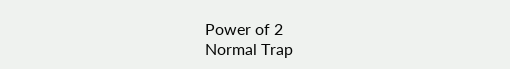Power of 2
Normal Trap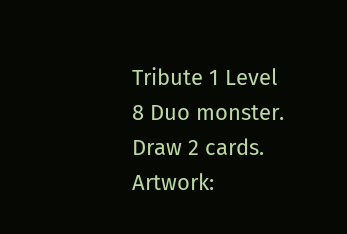Tribute 1 Level 8 Duo monster. Draw 2 cards.
Artwork: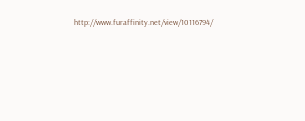http://www.furaffinity.net/view/10116794/